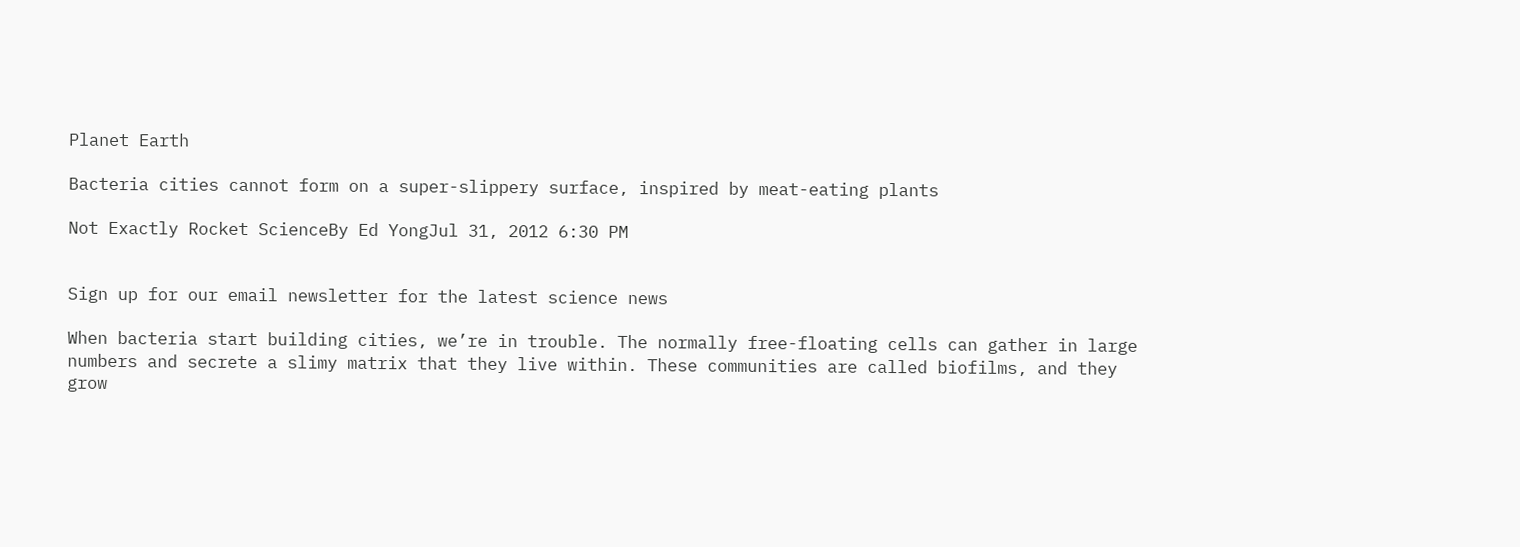Planet Earth

Bacteria cities cannot form on a super-slippery surface, inspired by meat-eating plants

Not Exactly Rocket ScienceBy Ed YongJul 31, 2012 6:30 PM


Sign up for our email newsletter for the latest science news

When bacteria start building cities, we’re in trouble. The normally free-floating cells can gather in large numbers and secrete a slimy matrix that they live within. These communities are called biofilms, and they grow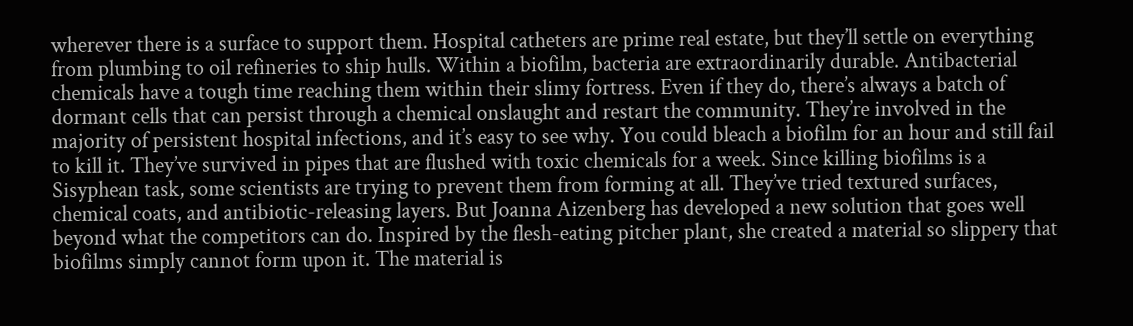wherever there is a surface to support them. Hospital catheters are prime real estate, but they’ll settle on everything from plumbing to oil refineries to ship hulls. Within a biofilm, bacteria are extraordinarily durable. Antibacterial chemicals have a tough time reaching them within their slimy fortress. Even if they do, there’s always a batch of dormant cells that can persist through a chemical onslaught and restart the community. They’re involved in the majority of persistent hospital infections, and it’s easy to see why. You could bleach a biofilm for an hour and still fail to kill it. They’ve survived in pipes that are flushed with toxic chemicals for a week. Since killing biofilms is a Sisyphean task, some scientists are trying to prevent them from forming at all. They’ve tried textured surfaces, chemical coats, and antibiotic-releasing layers. But Joanna Aizenberg has developed a new solution that goes well beyond what the competitors can do. Inspired by the flesh-eating pitcher plant, she created a material so slippery that biofilms simply cannot form upon it. The material is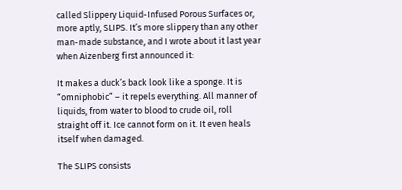called Slippery Liquid-Infused Porous Surfaces or, more aptly, SLIPS. It’s more slippery than any other man-made substance, and I wrote about it last year when Aizenberg first announced it:

It makes a duck’s back look like a sponge. It is “omniphobic” – it repels everything. All manner of liquids, from water to blood to crude oil, roll straight off it. Ice cannot form on it. It even heals itself when damaged.

The SLIPS consists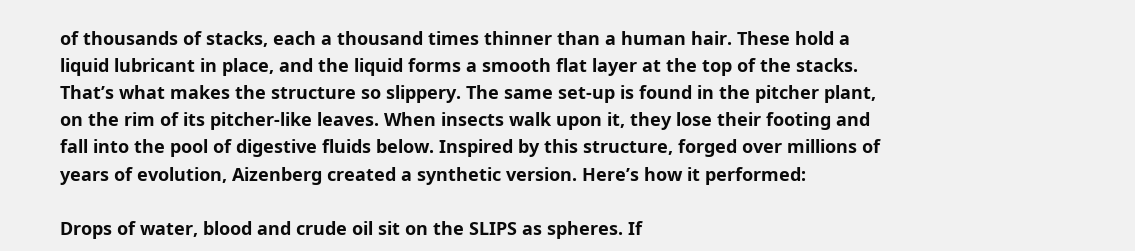of thousands of stacks, each a thousand times thinner than a human hair. These hold a liquid lubricant in place, and the liquid forms a smooth flat layer at the top of the stacks. That’s what makes the structure so slippery. The same set-up is found in the pitcher plant, on the rim of its pitcher-like leaves. When insects walk upon it, they lose their footing and fall into the pool of digestive fluids below. Inspired by this structure, forged over millions of years of evolution, Aizenberg created a synthetic version. Here’s how it performed:

Drops of water, blood and crude oil sit on the SLIPS as spheres. If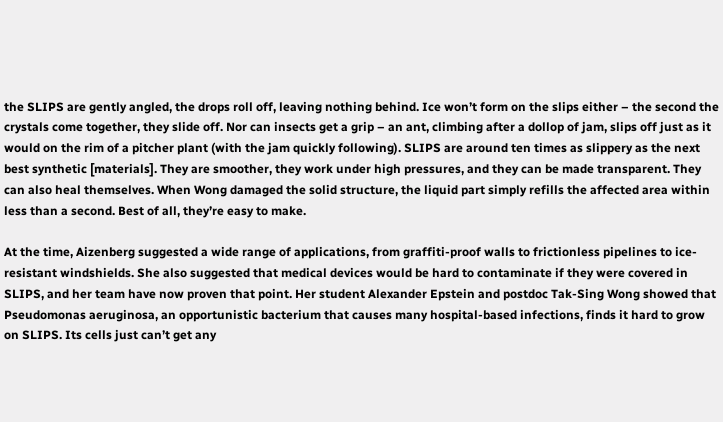the SLIPS are gently angled, the drops roll off, leaving nothing behind. Ice won’t form on the slips either – the second the crystals come together, they slide off. Nor can insects get a grip – an ant, climbing after a dollop of jam, slips off just as it would on the rim of a pitcher plant (with the jam quickly following). SLIPS are around ten times as slippery as the next best synthetic [materials]. They are smoother, they work under high pressures, and they can be made transparent. They can also heal themselves. When Wong damaged the solid structure, the liquid part simply refills the affected area within less than a second. Best of all, they’re easy to make.

At the time, Aizenberg suggested a wide range of applications, from graffiti-proof walls to frictionless pipelines to ice-resistant windshields. She also suggested that medical devices would be hard to contaminate if they were covered in SLIPS, and her team have now proven that point. Her student Alexander Epstein and postdoc Tak-Sing Wong showed that Pseudomonas aeruginosa, an opportunistic bacterium that causes many hospital-based infections, finds it hard to grow on SLIPS. Its cells just can’t get any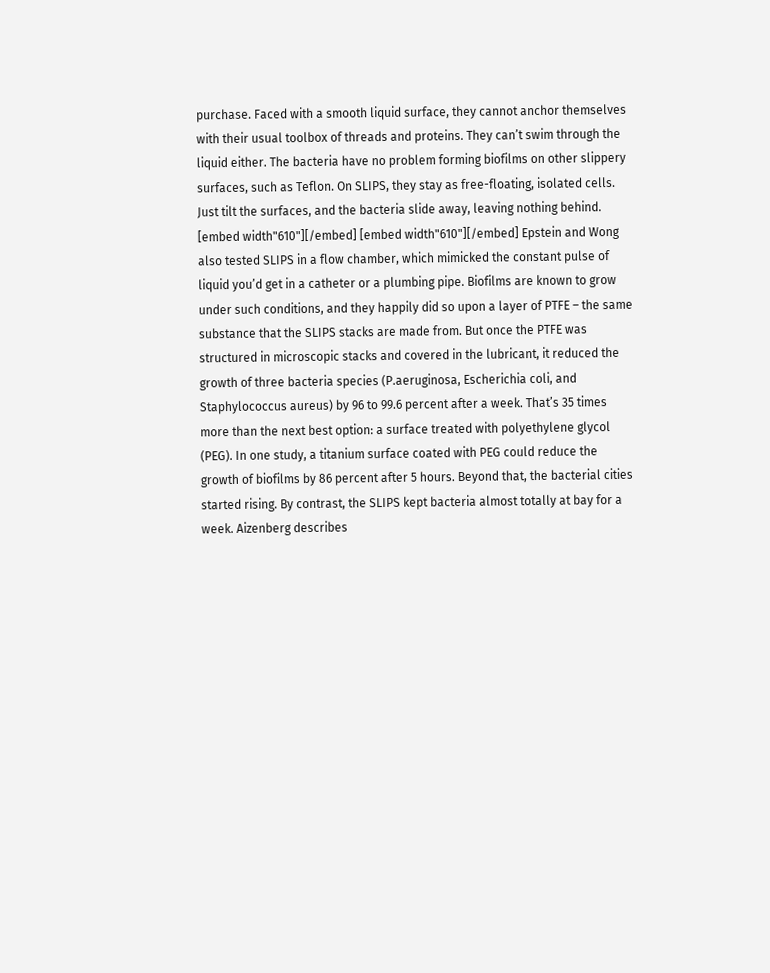purchase. Faced with a smooth liquid surface, they cannot anchor themselves with their usual toolbox of threads and proteins. They can’t swim through the liquid either. The bacteria have no problem forming biofilms on other slippery surfaces, such as Teflon. On SLIPS, they stay as free-floating, isolated cells. Just tilt the surfaces, and the bacteria slide away, leaving nothing behind. [embed width"610"][/embed] [embed width"610"][/embed] Epstein and Wong also tested SLIPS in a flow chamber, which mimicked the constant pulse of liquid you’d get in a catheter or a plumbing pipe. Biofilms are known to grow under such conditions, and they happily did so upon a layer of PTFE – the same substance that the SLIPS stacks are made from. But once the PTFE was structured in microscopic stacks and covered in the lubricant, it reduced the growth of three bacteria species (P.aeruginosa, Escherichia coli, and Staphylococcus aureus) by 96 to 99.6 percent after a week. That’s 35 times more than the next best option: a surface treated with polyethylene glycol (PEG). In one study, a titanium surface coated with PEG could reduce the growth of biofilms by 86 percent after 5 hours. Beyond that, the bacterial cities started rising. By contrast, the SLIPS kept bacteria almost totally at bay for a week. Aizenberg describes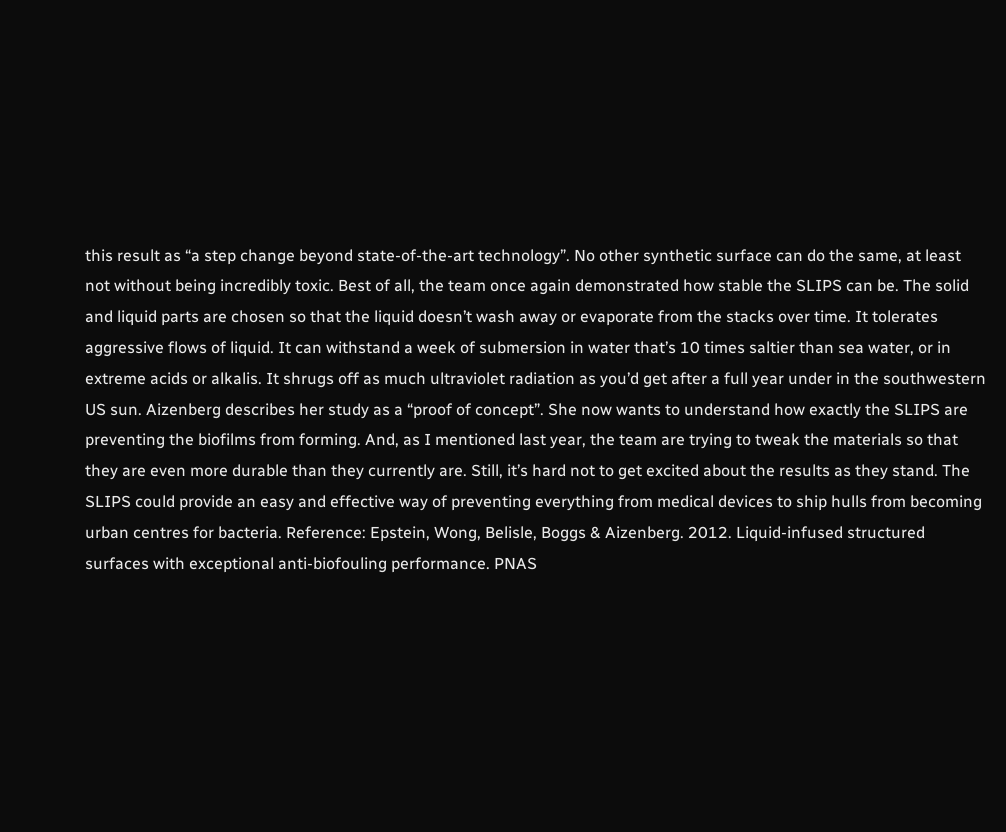this result as “a step change beyond state-of-the-art technology”. No other synthetic surface can do the same, at least not without being incredibly toxic. Best of all, the team once again demonstrated how stable the SLIPS can be. The solid and liquid parts are chosen so that the liquid doesn’t wash away or evaporate from the stacks over time. It tolerates aggressive flows of liquid. It can withstand a week of submersion in water that’s 10 times saltier than sea water, or in extreme acids or alkalis. It shrugs off as much ultraviolet radiation as you’d get after a full year under in the southwestern US sun. Aizenberg describes her study as a “proof of concept”. She now wants to understand how exactly the SLIPS are preventing the biofilms from forming. And, as I mentioned last year, the team are trying to tweak the materials so that they are even more durable than they currently are. Still, it’s hard not to get excited about the results as they stand. The SLIPS could provide an easy and effective way of preventing everything from medical devices to ship hulls from becoming urban centres for bacteria. Reference: Epstein, Wong, Belisle, Boggs & Aizenberg. 2012. Liquid-infused structured surfaces with exceptional anti-biofouling performance. PNAS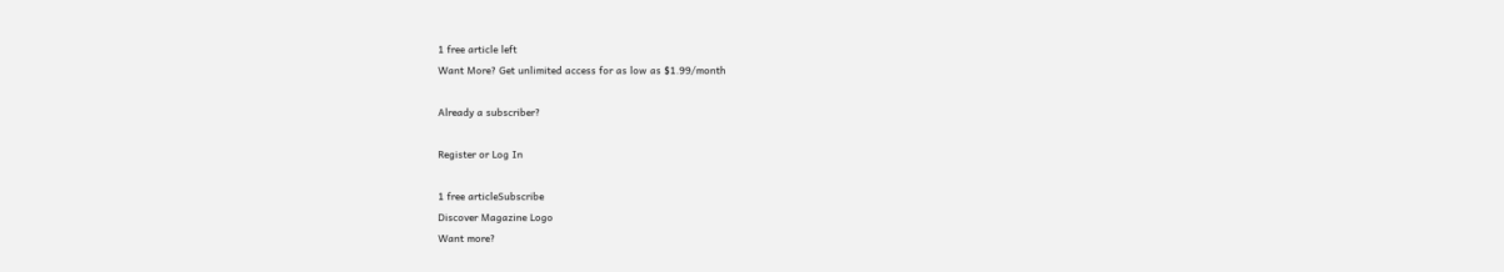1 free article left
Want More? Get unlimited access for as low as $1.99/month

Already a subscriber?

Register or Log In

1 free articleSubscribe
Discover Magazine Logo
Want more?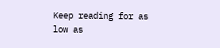Keep reading for as low as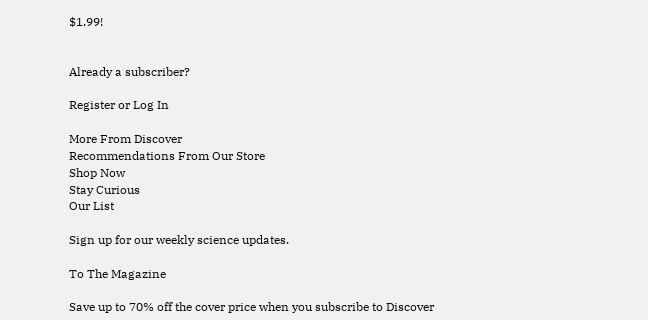$1.99!


Already a subscriber?

Register or Log In

More From Discover
Recommendations From Our Store
Shop Now
Stay Curious
Our List

Sign up for our weekly science updates.

To The Magazine

Save up to 70% off the cover price when you subscribe to Discover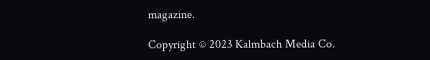magazine.

Copyright © 2023 Kalmbach Media Co.